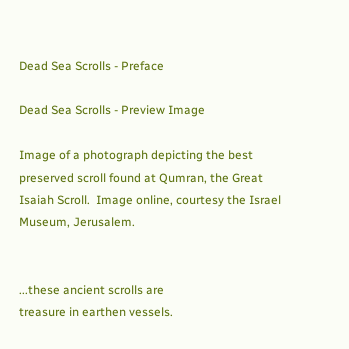Dead Sea Scrolls - Preface

Dead Sea Scrolls - Preview Image

Image of a photograph depicting the best preserved scroll found at Qumran, the Great Isaiah Scroll.  Image online, courtesy the Israel Museum, Jerusalem.


...these ancient scrolls are
treasure in earthen vessels.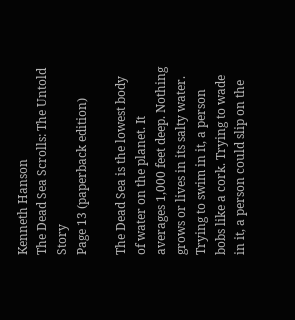Kenneth Hanson
The Dead Sea Scrolls: The Untold Story
Page 13 (paperback edition)

The Dead Sea is the lowest body of water on the planet. It averages 1,000 feet deep. Nothing grows or lives in its salty water. Trying to swim in it, a person bobs like a cork. Trying to wade in it, a person could slip on the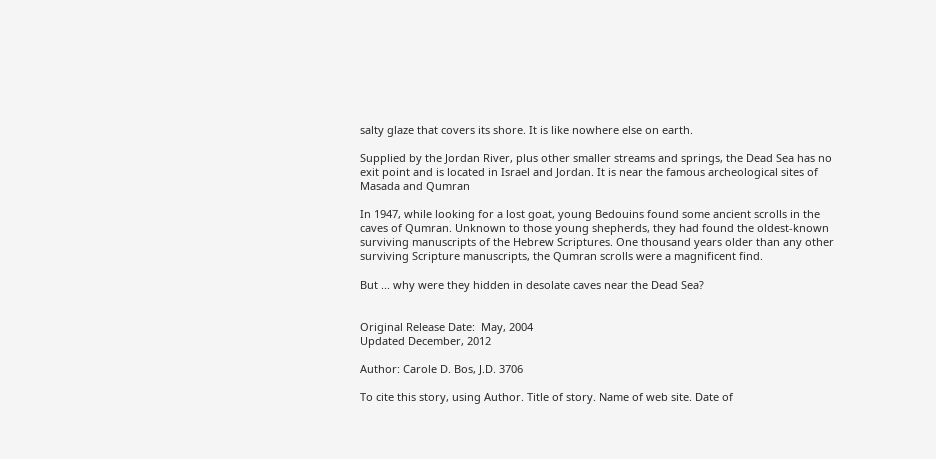salty glaze that covers its shore. It is like nowhere else on earth.

Supplied by the Jordan River, plus other smaller streams and springs, the Dead Sea has no exit point and is located in Israel and Jordan. It is near the famous archeological sites of Masada and Qumran

In 1947, while looking for a lost goat, young Bedouins found some ancient scrolls in the caves of Qumran. Unknown to those young shepherds, they had found the oldest-known surviving manuscripts of the Hebrew Scriptures. One thousand years older than any other surviving Scripture manuscripts, the Qumran scrolls were a magnificent find.

But ... why were they hidden in desolate caves near the Dead Sea?


Original Release Date:  May, 2004
Updated December, 2012

Author: Carole D. Bos, J.D. 3706

To cite this story, using Author. Title of story. Name of web site. Date of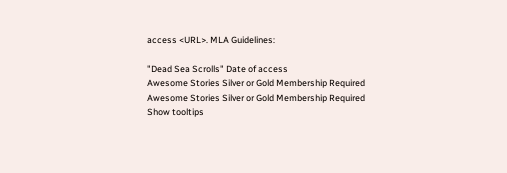access <URL>. MLA Guidelines:

"Dead Sea Scrolls" Date of access
Awesome Stories Silver or Gold Membership Required
Awesome Stories Silver or Gold Membership Required
Show tooltips